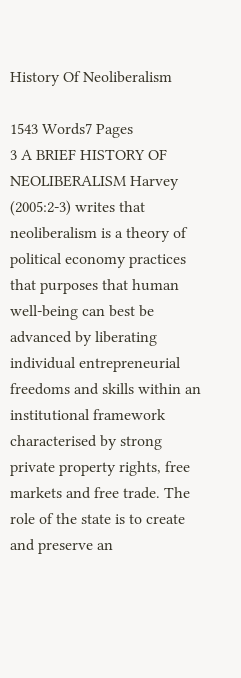History Of Neoliberalism

1543 Words7 Pages
3 A BRIEF HISTORY OF NEOLIBERALISM Harvey (2005:2-3) writes that neoliberalism is a theory of political economy practices that purposes that human well-being can best be advanced by liberating individual entrepreneurial freedoms and skills within an institutional framework characterised by strong private property rights, free markets and free trade. The role of the state is to create and preserve an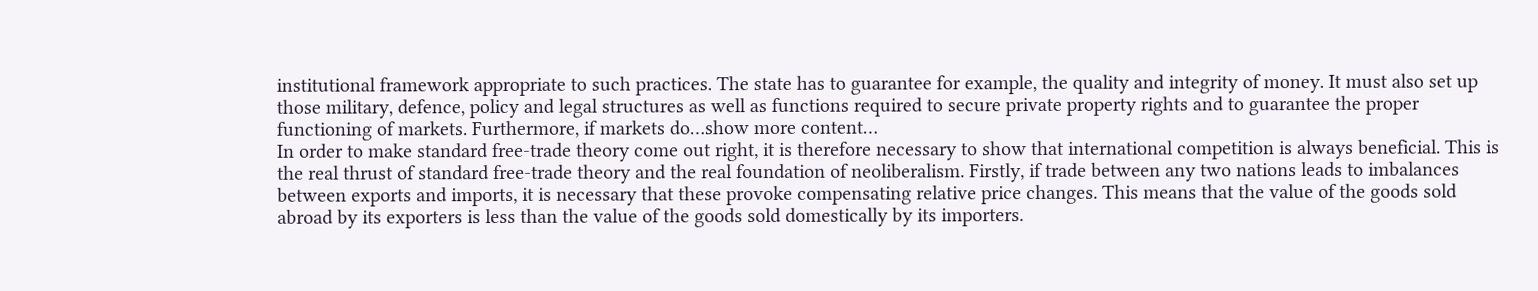institutional framework appropriate to such practices. The state has to guarantee for example, the quality and integrity of money. It must also set up those military, defence, policy and legal structures as well as functions required to secure private property rights and to guarantee the proper functioning of markets. Furthermore, if markets do…show more content…
In order to make standard free-trade theory come out right, it is therefore necessary to show that international competition is always beneficial. This is the real thrust of standard free-trade theory and the real foundation of neoliberalism. Firstly, if trade between any two nations leads to imbalances between exports and imports, it is necessary that these provoke compensating relative price changes. This means that the value of the goods sold abroad by its exporters is less than the value of the goods sold domestically by its importers.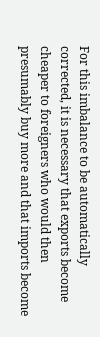For this imbalance to be automatically corrected, it is necessary that exports become cheaper to foreigners who would then presumably buy more and that imports become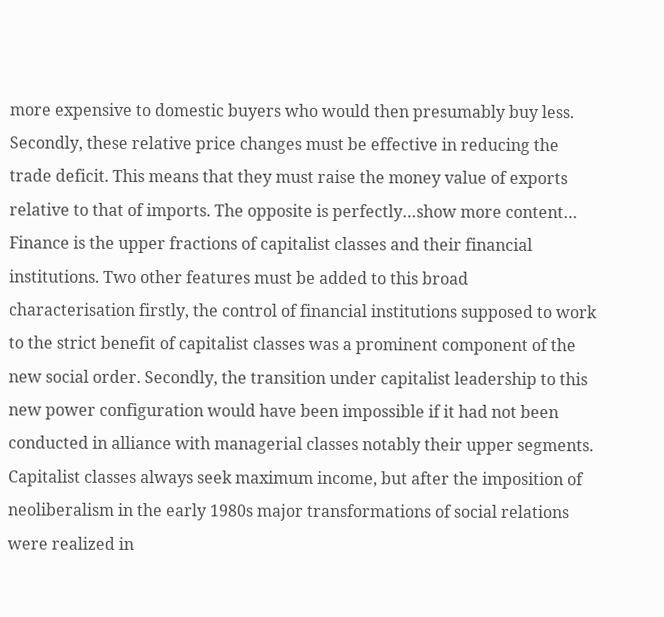more expensive to domestic buyers who would then presumably buy less. Secondly, these relative price changes must be effective in reducing the trade deficit. This means that they must raise the money value of exports relative to that of imports. The opposite is perfectly…show more content…
Finance is the upper fractions of capitalist classes and their financial institutions. Two other features must be added to this broad characterisation firstly, the control of financial institutions supposed to work to the strict benefit of capitalist classes was a prominent component of the new social order. Secondly, the transition under capitalist leadership to this new power configuration would have been impossible if it had not been conducted in alliance with managerial classes notably their upper segments. Capitalist classes always seek maximum income, but after the imposition of neoliberalism in the early 1980s major transformations of social relations were realized in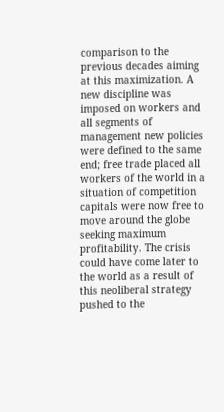comparison to the previous decades aiming at this maximization. A new discipline was imposed on workers and all segments of management new policies were defined to the same end; free trade placed all workers of the world in a situation of competition capitals were now free to move around the globe seeking maximum profitability. The crisis could have come later to the world as a result of this neoliberal strategy pushed to the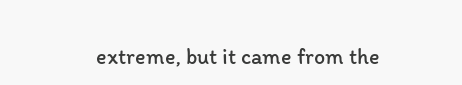extreme, but it came from the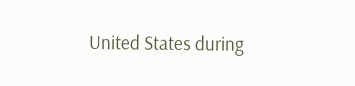United States during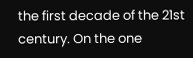the first decade of the 21st century. On the one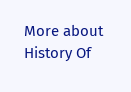More about History Of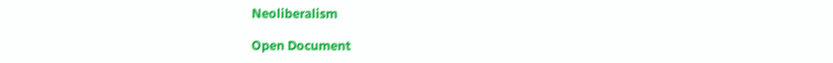Neoliberalism

Open Document